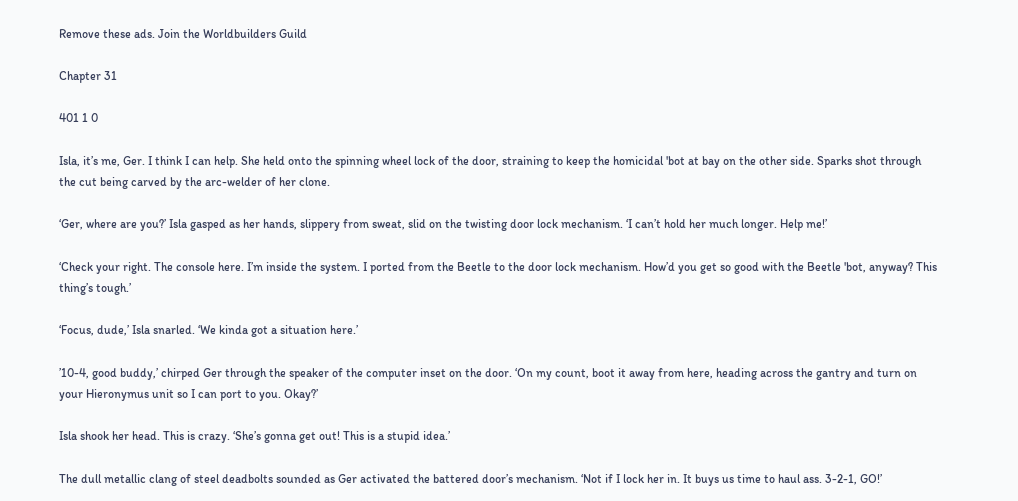Remove these ads. Join the Worldbuilders Guild

Chapter 31

401 1 0

Isla, it’s me, Ger. I think I can help. She held onto the spinning wheel lock of the door, straining to keep the homicidal 'bot at bay on the other side. Sparks shot through the cut being carved by the arc-welder of her clone.

‘Ger, where are you?’ Isla gasped as her hands, slippery from sweat, slid on the twisting door lock mechanism. ‘I can’t hold her much longer. Help me!’

‘Check your right. The console here. I’m inside the system. I ported from the Beetle to the door lock mechanism. How’d you get so good with the Beetle 'bot, anyway? This thing’s tough.’

‘Focus, dude,’ Isla snarled. ‘We kinda got a situation here.’

’10-4, good buddy,’ chirped Ger through the speaker of the computer inset on the door. ‘On my count, boot it away from here, heading across the gantry and turn on your Hieronymus unit so I can port to you. Okay?’

Isla shook her head. This is crazy. ‘She’s gonna get out! This is a stupid idea.’

The dull metallic clang of steel deadbolts sounded as Ger activated the battered door’s mechanism. ‘Not if I lock her in. It buys us time to haul ass. 3-2-1, GO!’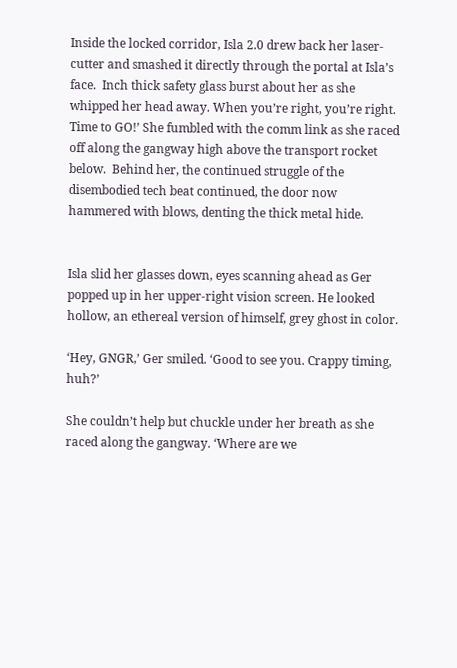Inside the locked corridor, Isla 2.0 drew back her laser-cutter and smashed it directly through the portal at Isla’s face.  Inch thick safety glass burst about her as she whipped her head away. When you’re right, you’re right. Time to GO!’ She fumbled with the comm link as she raced off along the gangway high above the transport rocket below.  Behind her, the continued struggle of the disembodied tech beat continued, the door now hammered with blows, denting the thick metal hide.


Isla slid her glasses down, eyes scanning ahead as Ger popped up in her upper-right vision screen. He looked hollow, an ethereal version of himself, grey ghost in color.

‘Hey, GNGR,’ Ger smiled. ‘Good to see you. Crappy timing, huh?’

She couldn’t help but chuckle under her breath as she raced along the gangway. ‘Where are we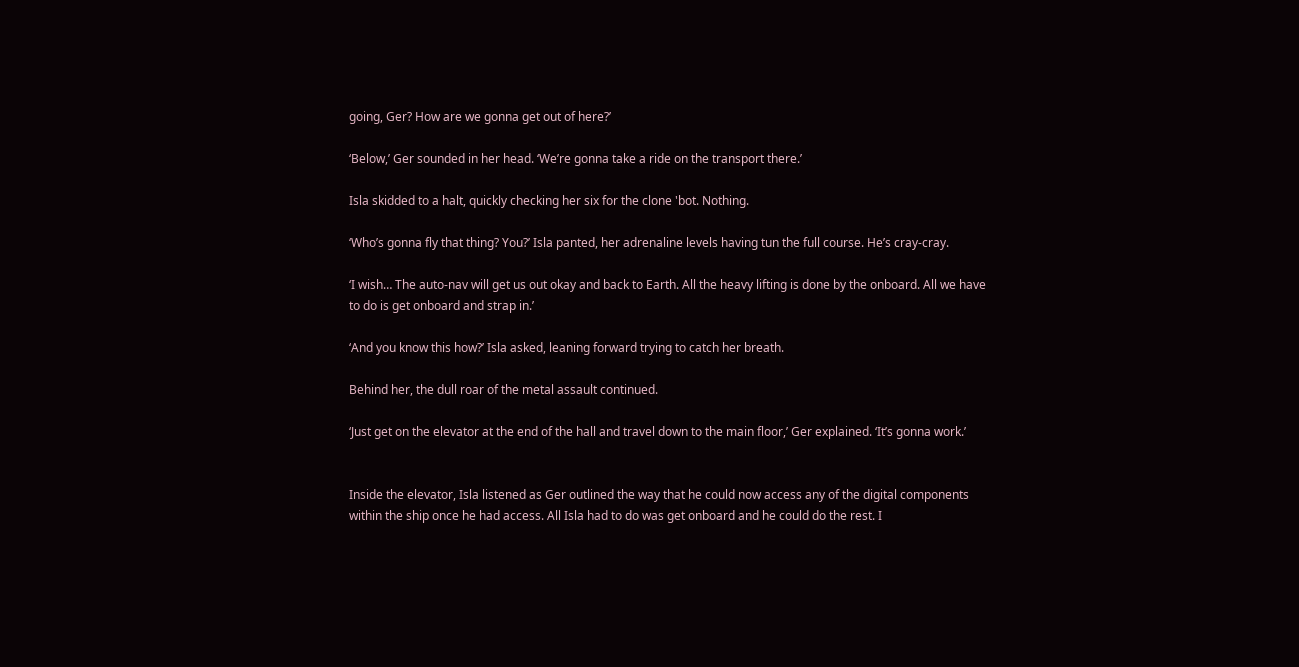going, Ger? How are we gonna get out of here?’

‘Below,’ Ger sounded in her head. ‘We’re gonna take a ride on the transport there.’

Isla skidded to a halt, quickly checking her six for the clone 'bot. Nothing.

‘Who’s gonna fly that thing? You?’ Isla panted, her adrenaline levels having tun the full course. He’s cray-cray.

‘I wish… The auto-nav will get us out okay and back to Earth. All the heavy lifting is done by the onboard. All we have to do is get onboard and strap in.’

‘And you know this how?’ Isla asked, leaning forward trying to catch her breath.

Behind her, the dull roar of the metal assault continued.

‘Just get on the elevator at the end of the hall and travel down to the main floor,’ Ger explained. ‘It’s gonna work.’


Inside the elevator, Isla listened as Ger outlined the way that he could now access any of the digital components within the ship once he had access. All Isla had to do was get onboard and he could do the rest. I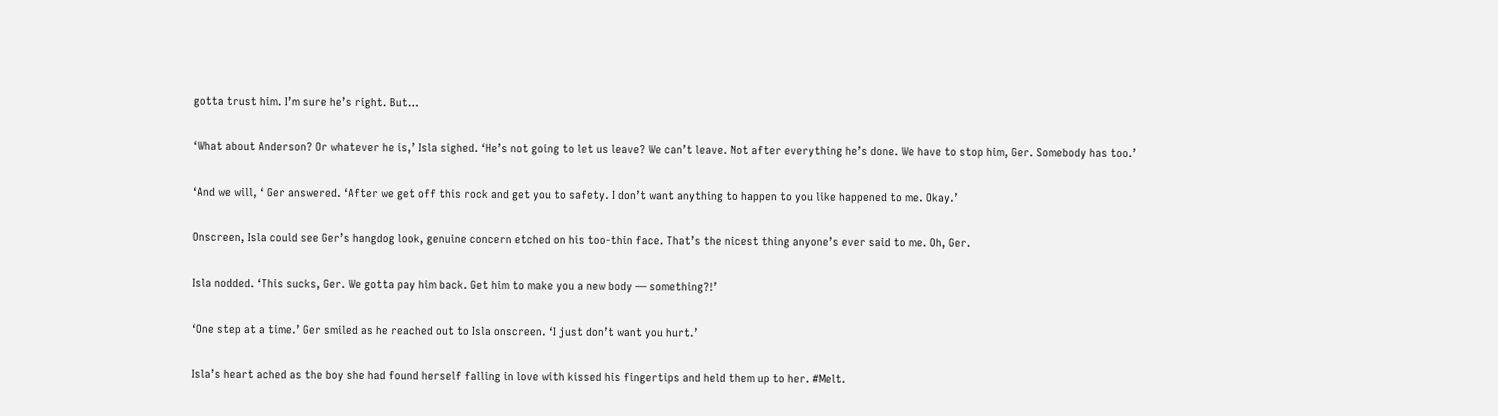gotta trust him. I’m sure he’s right. But…

‘What about Anderson? Or whatever he is,’ Isla sighed. ‘He’s not going to let us leave? We can’t leave. Not after everything he’s done. We have to stop him, Ger. Somebody has too.’

‘And we will, ‘ Ger answered. ‘After we get off this rock and get you to safety. I don’t want anything to happen to you like happened to me. Okay.’

Onscreen, Isla could see Ger’s hangdog look, genuine concern etched on his too-thin face. That’s the nicest thing anyone’s ever said to me. Oh, Ger.

Isla nodded. ‘This sucks, Ger. We gotta pay him back. Get him to make you a new body — something?!’

‘One step at a time.’ Ger smiled as he reached out to Isla onscreen. ‘I just don’t want you hurt.’

Isla’s heart ached as the boy she had found herself falling in love with kissed his fingertips and held them up to her. #Melt.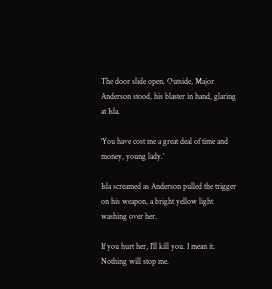The door slide open. Outside, Major Anderson stood, his blaster in hand, glaring at Isla.

‘You have cost me a great deal of time and money, young lady.’

Isla screamed as Anderson pulled the trigger on his weapon, a bright yellow light washing over her.

If you hurt her, I’ll kill you. I mean it. Nothing will stop me.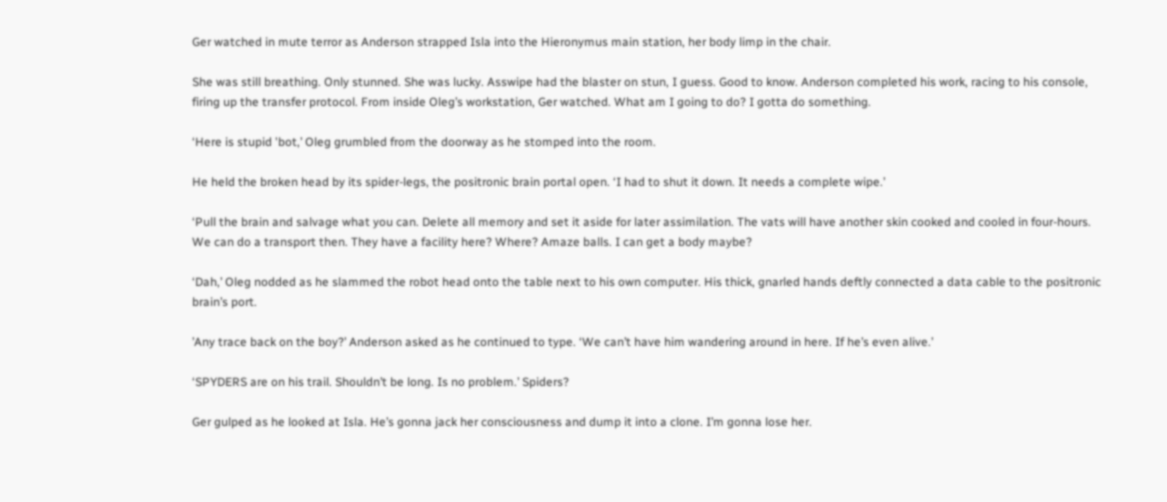Ger watched in mute terror as Anderson strapped Isla into the Hieronymus main station, her body limp in the chair.

She was still breathing. Only stunned. She was lucky. Asswipe had the blaster on stun, I guess. Good to know. Anderson completed his work, racing to his console, firing up the transfer protocol. From inside Oleg’s workstation, Ger watched. What am I going to do? I gotta do something.

‘Here is stupid 'bot,’ Oleg grumbled from the doorway as he stomped into the room.

He held the broken head by its spider-legs, the positronic brain portal open. ‘I had to shut it down. It needs a complete wipe.’

‘Pull the brain and salvage what you can. Delete all memory and set it aside for later assimilation. The vats will have another skin cooked and cooled in four-hours. We can do a transport then. They have a facility here? Where? Amaze balls. I can get a body maybe?

‘Dah,’ Oleg nodded as he slammed the robot head onto the table next to his own computer. His thick, gnarled hands deftly connected a data cable to the positronic brain’s port.

’Any trace back on the boy?’ Anderson asked as he continued to type. ‘We can’t have him wandering around in here. If he’s even alive.’

‘SPYDERS are on his trail. Shouldn’t be long. Is no problem.’ Spiders?

Ger gulped as he looked at Isla. He’s gonna jack her consciousness and dump it into a clone. I’m gonna lose her.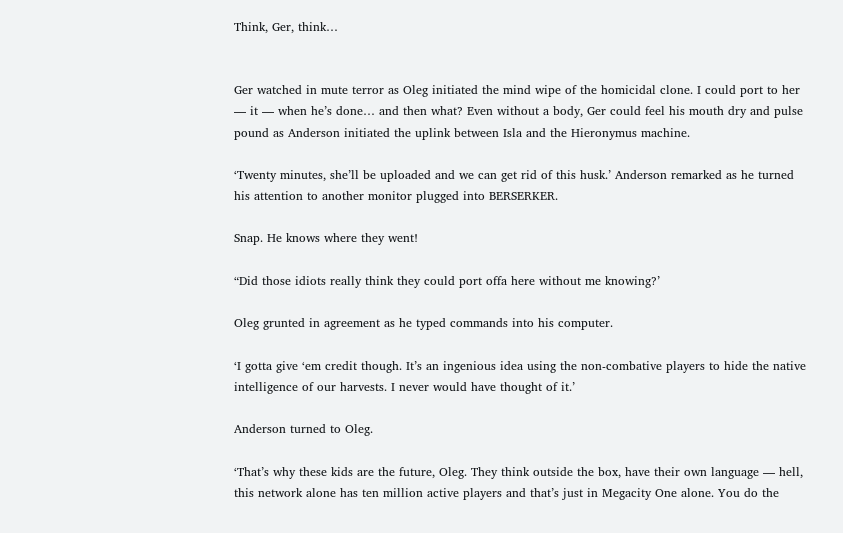Think, Ger, think…


Ger watched in mute terror as Oleg initiated the mind wipe of the homicidal clone. I could port to her — it — when he’s done… and then what? Even without a body, Ger could feel his mouth dry and pulse pound as Anderson initiated the uplink between Isla and the Hieronymus machine.

‘Twenty minutes, she’ll be uploaded and we can get rid of this husk.’ Anderson remarked as he turned his attention to another monitor plugged into BERSERKER.

Snap. He knows where they went!

“Did those idiots really think they could port offa here without me knowing?’

Oleg grunted in agreement as he typed commands into his computer.

‘I gotta give ‘em credit though. It’s an ingenious idea using the non-combative players to hide the native intelligence of our harvests. I never would have thought of it.’

Anderson turned to Oleg.

‘That’s why these kids are the future, Oleg. They think outside the box, have their own language — hell, this network alone has ten million active players and that’s just in Megacity One alone. You do the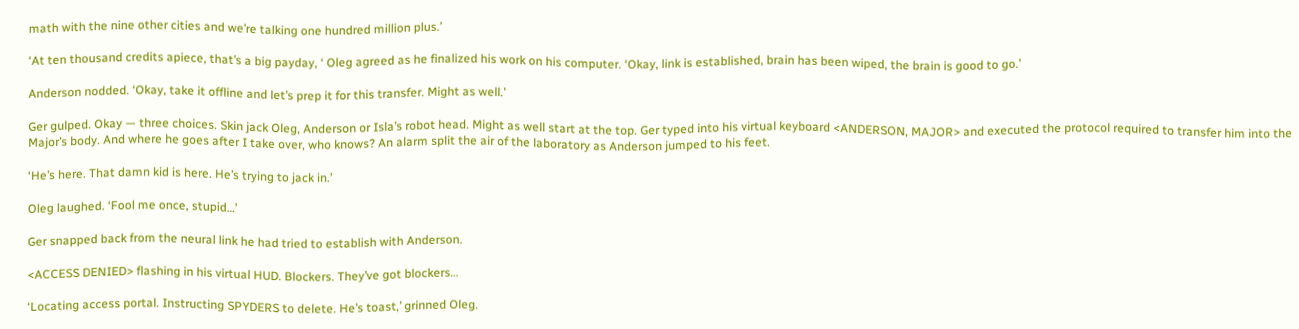math with the nine other cities and we’re talking one hundred million plus.’

‘At ten thousand credits apiece, that’s a big payday, ‘ Oleg agreed as he finalized his work on his computer. ‘Okay, link is established, brain has been wiped, the brain is good to go.’

Anderson nodded. ‘Okay, take it offline and let’s prep it for this transfer. Might as well.’

Ger gulped. Okay — three choices. Skin jack Oleg, Anderson or Isla’s robot head. Might as well start at the top. Ger typed into his virtual keyboard <ANDERSON, MAJOR> and executed the protocol required to transfer him into the Major’s body. And where he goes after I take over, who knows? An alarm split the air of the laboratory as Anderson jumped to his feet.

‘He’s here. That damn kid is here. He’s trying to jack in.’

Oleg laughed. ‘Fool me once, stupid…’

Ger snapped back from the neural link he had tried to establish with Anderson.

<ACCESS DENIED> flashing in his virtual HUD. Blockers. They’ve got blockers…

‘Locating access portal. Instructing SPYDERS to delete. He’s toast,’ grinned Oleg.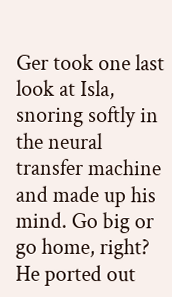Ger took one last look at Isla, snoring softly in the neural transfer machine and made up his mind. Go big or go home, right?  He ported out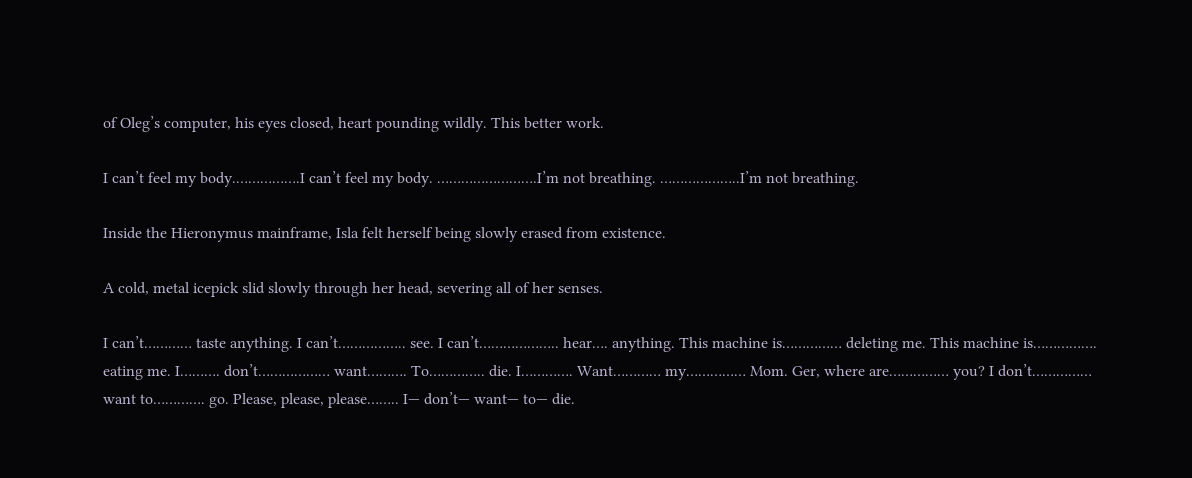of Oleg’s computer, his eyes closed, heart pounding wildly. This better work.

I can’t feel my body.…………….I can’t feel my body. …………………….I’m not breathing. ………………..I’m not breathing.

Inside the Hieronymus mainframe, Isla felt herself being slowly erased from existence.

A cold, metal icepick slid slowly through her head, severing all of her senses.

I can’t………… taste anything. I can’t…………….. see. I can’t……………….. hear…. anything. This machine is…………… deleting me. This machine is……………. eating me. I………. don’t……………… want………. To………….. die. I…………. Want………… my…………… Mom. Ger, where are…………… you? I don’t…………… want to…………. go. Please, please, please…….. I— don’t— want— to— die.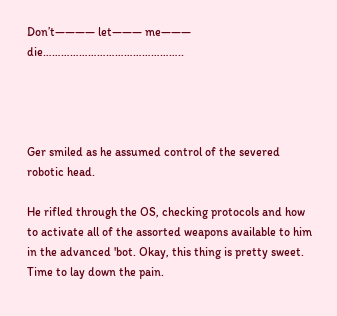Don’t———— let——— me——— die………………………………………..




Ger smiled as he assumed control of the severed robotic head.

He rifled through the OS, checking protocols and how to activate all of the assorted weapons available to him in the advanced 'bot. Okay, this thing is pretty sweet. Time to lay down the pain.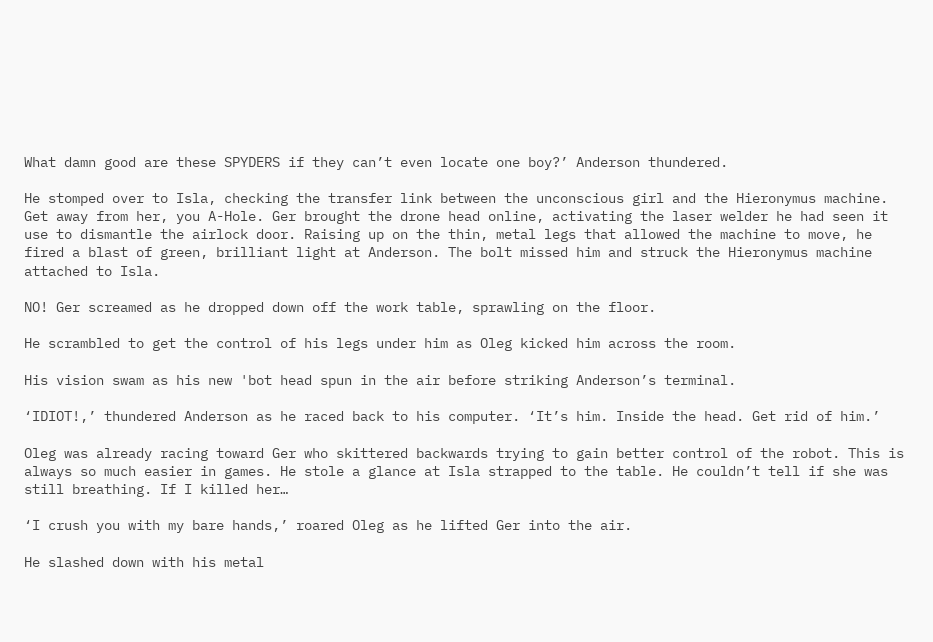What damn good are these SPYDERS if they can’t even locate one boy?’ Anderson thundered.

He stomped over to Isla, checking the transfer link between the unconscious girl and the Hieronymus machine. Get away from her, you A-Hole. Ger brought the drone head online, activating the laser welder he had seen it use to dismantle the airlock door. Raising up on the thin, metal legs that allowed the machine to move, he fired a blast of green, brilliant light at Anderson. The bolt missed him and struck the Hieronymus machine attached to Isla.

NO! Ger screamed as he dropped down off the work table, sprawling on the floor.

He scrambled to get the control of his legs under him as Oleg kicked him across the room.

His vision swam as his new 'bot head spun in the air before striking Anderson’s terminal.

‘IDIOT!,’ thundered Anderson as he raced back to his computer. ‘It’s him. Inside the head. Get rid of him.’

Oleg was already racing toward Ger who skittered backwards trying to gain better control of the robot. This is always so much easier in games. He stole a glance at Isla strapped to the table. He couldn’t tell if she was still breathing. If I killed her…

‘I crush you with my bare hands,’ roared Oleg as he lifted Ger into the air.

He slashed down with his metal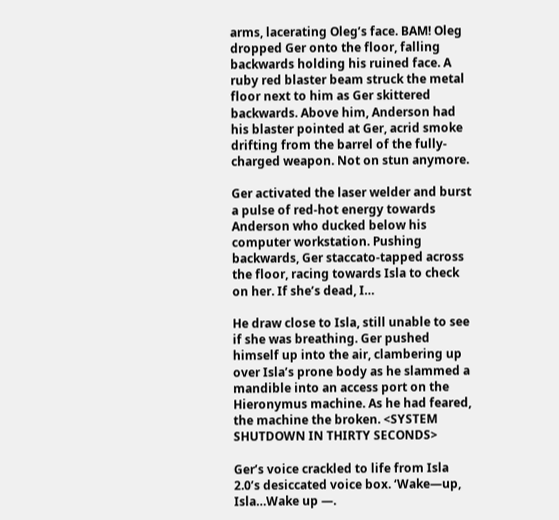arms, lacerating Oleg’s face. BAM! Oleg dropped Ger onto the floor, falling backwards holding his ruined face. A ruby red blaster beam struck the metal floor next to him as Ger skittered backwards. Above him, Anderson had his blaster pointed at Ger, acrid smoke drifting from the barrel of the fully-charged weapon. Not on stun anymore.

Ger activated the laser welder and burst a pulse of red-hot energy towards Anderson who ducked below his computer workstation. Pushing backwards, Ger staccato-tapped across the floor, racing towards Isla to check on her. If she’s dead, I…

He draw close to Isla, still unable to see if she was breathing. Ger pushed himself up into the air, clambering up over Isla’s prone body as he slammed a mandible into an access port on the Hieronymus machine. As he had feared, the machine the broken. <SYSTEM SHUTDOWN IN THIRTY SECONDS>

Ger’s voice crackled to life from Isla 2.0’s desiccated voice box. ‘Wake—up, Isla…Wake up —.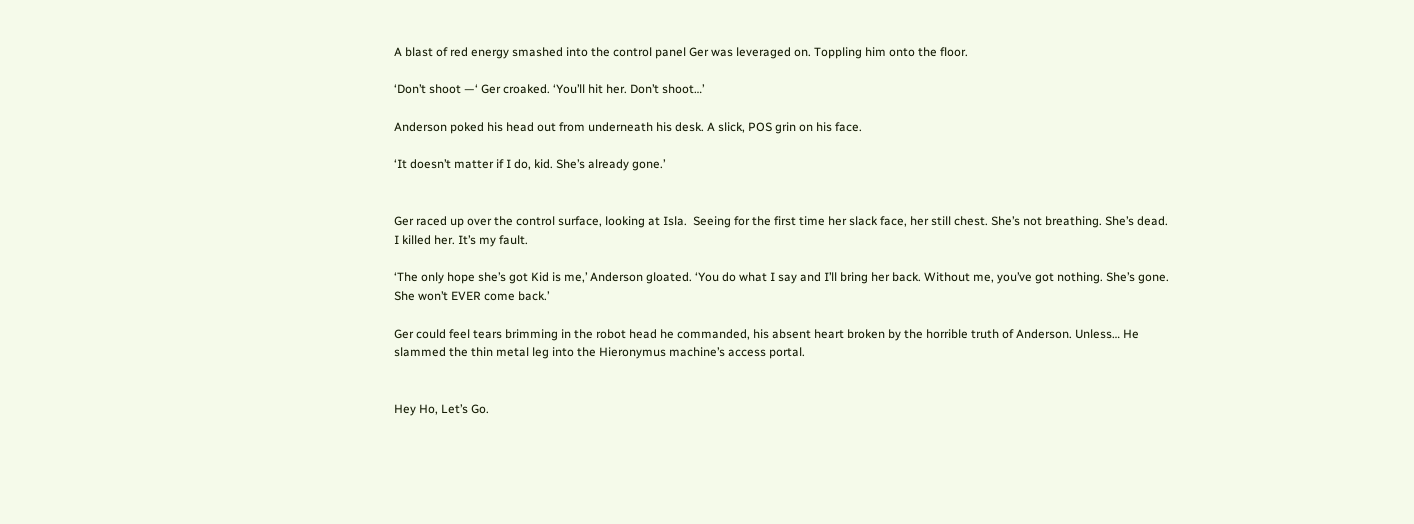A blast of red energy smashed into the control panel Ger was leveraged on. Toppling him onto the floor.

‘Don’t shoot —‘ Ger croaked. ‘You’ll hit her. Don’t shoot…’

Anderson poked his head out from underneath his desk. A slick, POS grin on his face.

‘It doesn’t matter if I do, kid. She’s already gone.’


Ger raced up over the control surface, looking at Isla.  Seeing for the first time her slack face, her still chest. She’s not breathing. She’s dead. I killed her. It’s my fault.

‘The only hope she’s got Kid is me,’ Anderson gloated. ‘You do what I say and I’ll bring her back. Without me, you’ve got nothing. She’s gone. She won’t EVER come back.’

Ger could feel tears brimming in the robot head he commanded, his absent heart broken by the horrible truth of Anderson. Unless… He slammed the thin metal leg into the Hieronymus machine’s access portal.


Hey Ho, Let’s Go.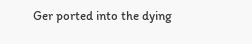Ger ported into the dying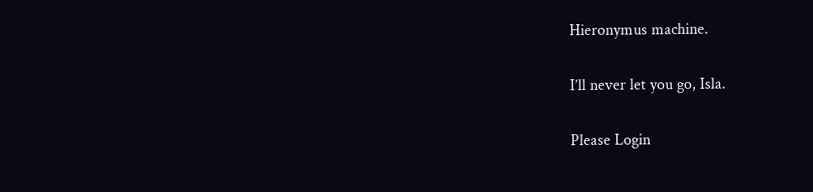Hieronymus machine.

I’ll never let you go, Isla.

Please Login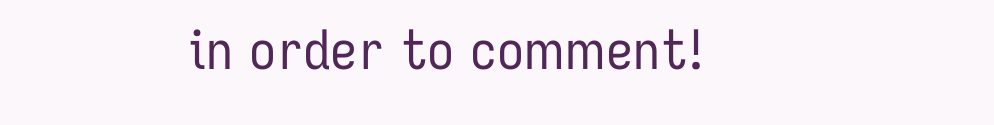in order to comment!